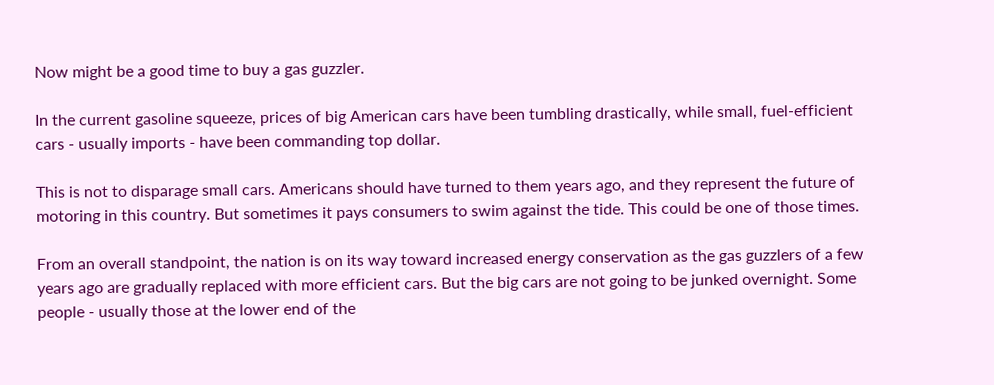Now might be a good time to buy a gas guzzler.

In the current gasoline squeeze, prices of big American cars have been tumbling drastically, while small, fuel-efficient cars - usually imports - have been commanding top dollar.

This is not to disparage small cars. Americans should have turned to them years ago, and they represent the future of motoring in this country. But sometimes it pays consumers to swim against the tide. This could be one of those times.

From an overall standpoint, the nation is on its way toward increased energy conservation as the gas guzzlers of a few years ago are gradually replaced with more efficient cars. But the big cars are not going to be junked overnight. Some people - usually those at the lower end of the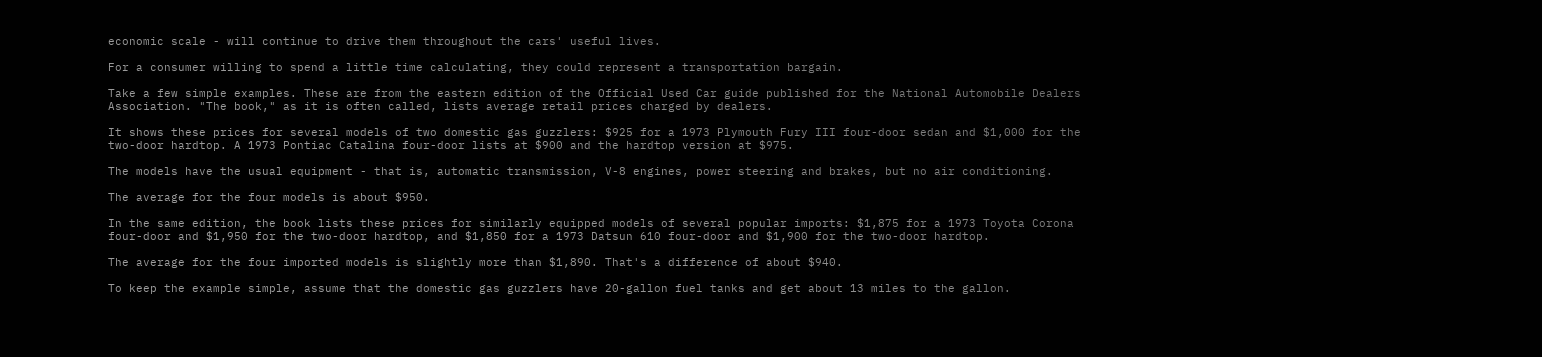economic scale - will continue to drive them throughout the cars' useful lives.

For a consumer willing to spend a little time calculating, they could represent a transportation bargain.

Take a few simple examples. These are from the eastern edition of the Official Used Car guide published for the National Automobile Dealers Association. "The book," as it is often called, lists average retail prices charged by dealers.

It shows these prices for several models of two domestic gas guzzlers: $925 for a 1973 Plymouth Fury III four-door sedan and $1,000 for the two-door hardtop. A 1973 Pontiac Catalina four-door lists at $900 and the hardtop version at $975.

The models have the usual equipment - that is, automatic transmission, V-8 engines, power steering and brakes, but no air conditioning.

The average for the four models is about $950.

In the same edition, the book lists these prices for similarly equipped models of several popular imports: $1,875 for a 1973 Toyota Corona four-door and $1,950 for the two-door hardtop, and $1,850 for a 1973 Datsun 610 four-door and $1,900 for the two-door hardtop.

The average for the four imported models is slightly more than $1,890. That's a difference of about $940.

To keep the example simple, assume that the domestic gas guzzlers have 20-gallon fuel tanks and get about 13 miles to the gallon.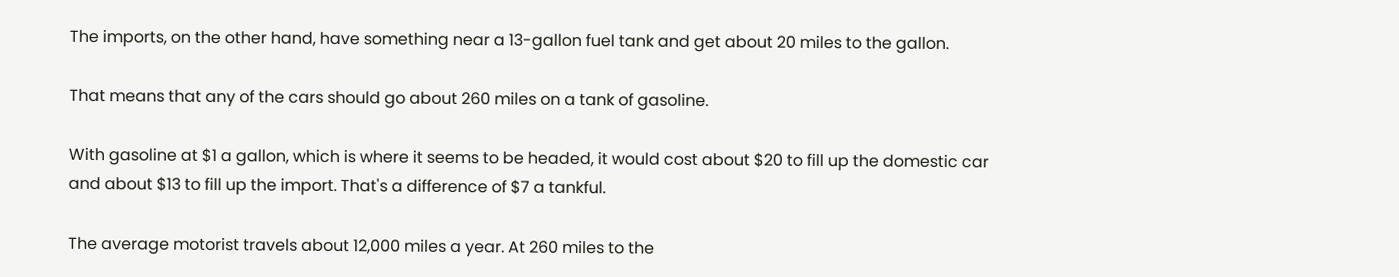The imports, on the other hand, have something near a 13-gallon fuel tank and get about 20 miles to the gallon.

That means that any of the cars should go about 260 miles on a tank of gasoline.

With gasoline at $1 a gallon, which is where it seems to be headed, it would cost about $20 to fill up the domestic car and about $13 to fill up the import. That's a difference of $7 a tankful.

The average motorist travels about 12,000 miles a year. At 260 miles to the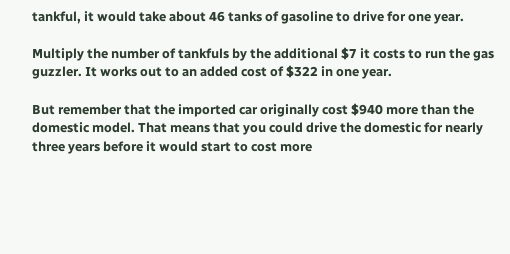tankful, it would take about 46 tanks of gasoline to drive for one year.

Multiply the number of tankfuls by the additional $7 it costs to run the gas guzzler. It works out to an added cost of $322 in one year.

But remember that the imported car originally cost $940 more than the domestic model. That means that you could drive the domestic for nearly three years before it would start to cost more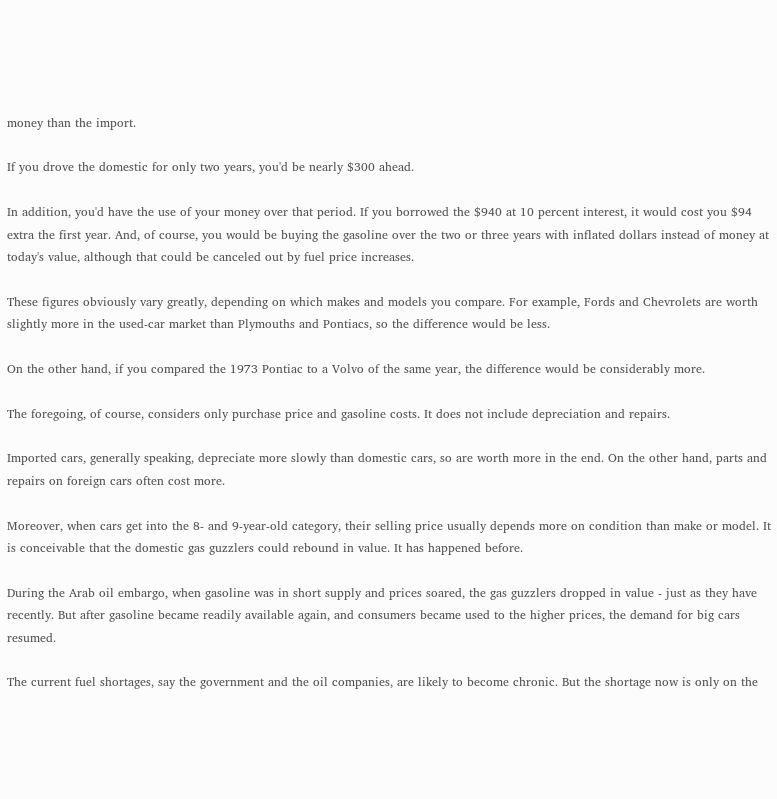money than the import.

If you drove the domestic for only two years, you'd be nearly $300 ahead.

In addition, you'd have the use of your money over that period. If you borrowed the $940 at 10 percent interest, it would cost you $94 extra the first year. And, of course, you would be buying the gasoline over the two or three years with inflated dollars instead of money at today's value, although that could be canceled out by fuel price increases.

These figures obviously vary greatly, depending on which makes and models you compare. For example, Fords and Chevrolets are worth slightly more in the used-car market than Plymouths and Pontiacs, so the difference would be less.

On the other hand, if you compared the 1973 Pontiac to a Volvo of the same year, the difference would be considerably more.

The foregoing, of course, considers only purchase price and gasoline costs. It does not include depreciation and repairs.

Imported cars, generally speaking, depreciate more slowly than domestic cars, so are worth more in the end. On the other hand, parts and repairs on foreign cars often cost more.

Moreover, when cars get into the 8- and 9-year-old category, their selling price usually depends more on condition than make or model. It is conceivable that the domestic gas guzzlers could rebound in value. It has happened before.

During the Arab oil embargo, when gasoline was in short supply and prices soared, the gas guzzlers dropped in value - just as they have recently. But after gasoline became readily available again, and consumers became used to the higher prices, the demand for big cars resumed.

The current fuel shortages, say the government and the oil companies, are likely to become chronic. But the shortage now is only on the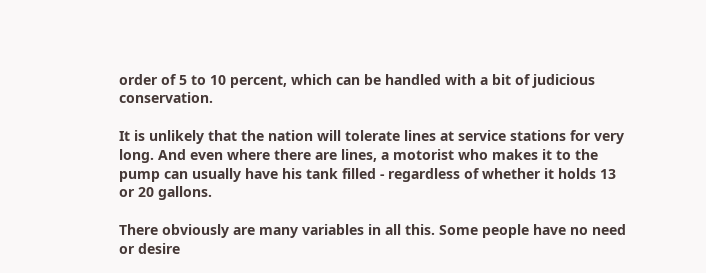order of 5 to 10 percent, which can be handled with a bit of judicious conservation.

It is unlikely that the nation will tolerate lines at service stations for very long. And even where there are lines, a motorist who makes it to the pump can usually have his tank filled - regardless of whether it holds 13 or 20 gallons.

There obviously are many variables in all this. Some people have no need or desire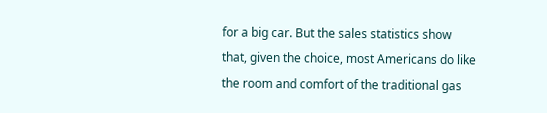for a big car. But the sales statistics show that, given the choice, most Americans do like the room and comfort of the traditional gas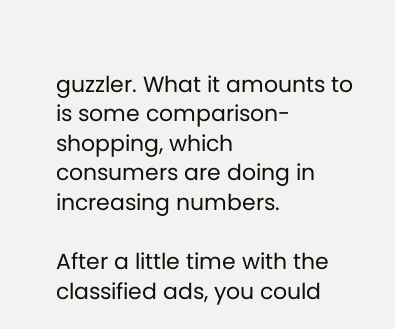guzzler. What it amounts to is some comparison-shopping, which consumers are doing in increasing numbers.

After a little time with the classified ads, you could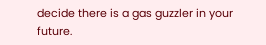decide there is a gas guzzler in your future.